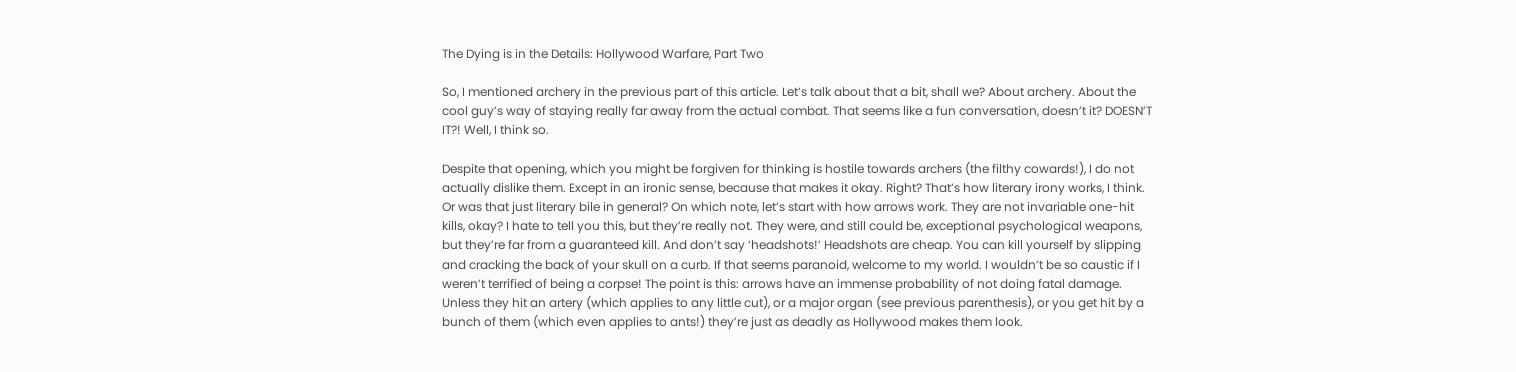The Dying is in the Details: Hollywood Warfare, Part Two

So, I mentioned archery in the previous part of this article. Let’s talk about that a bit, shall we? About archery. About the cool guy’s way of staying really far away from the actual combat. That seems like a fun conversation, doesn’t it? DOESN’T IT?! Well, I think so.

Despite that opening, which you might be forgiven for thinking is hostile towards archers (the filthy cowards!), I do not actually dislike them. Except in an ironic sense, because that makes it okay. Right? That’s how literary irony works, I think. Or was that just literary bile in general? On which note, let’s start with how arrows work. They are not invariable one-hit kills, okay? I hate to tell you this, but they’re really not. They were, and still could be, exceptional psychological weapons, but they’re far from a guaranteed kill. And don’t say ‘headshots!’ Headshots are cheap. You can kill yourself by slipping and cracking the back of your skull on a curb. If that seems paranoid, welcome to my world. I wouldn’t be so caustic if I weren’t terrified of being a corpse! The point is this: arrows have an immense probability of not doing fatal damage. Unless they hit an artery (which applies to any little cut), or a major organ (see previous parenthesis), or you get hit by a bunch of them (which even applies to ants!) they’re just as deadly as Hollywood makes them look.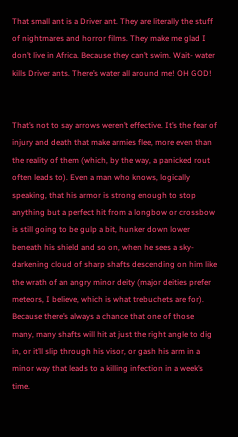That small ant is a Driver ant. They are literally the stuff of nightmares and horror films. They make me glad I don’t live in Africa. Because they can’t swim. Wait- water kills Driver ants. There’s water all around me! OH GOD!


That’s not to say arrows weren’t effective. It’s the fear of injury and death that make armies flee, more even than the reality of them (which, by the way, a panicked rout often leads to). Even a man who knows, logically speaking, that his armor is strong enough to stop anything but a perfect hit from a longbow or crossbow is still going to be gulp a bit, hunker down lower beneath his shield and so on, when he sees a sky-darkening cloud of sharp shafts descending on him like the wrath of an angry minor deity (major deities prefer meteors, I believe, which is what trebuchets are for). Because there’s always a chance that one of those many, many shafts will hit at just the right angle to dig in, or it’ll slip through his visor, or gash his arm in a minor way that leads to a killing infection in a week’s time.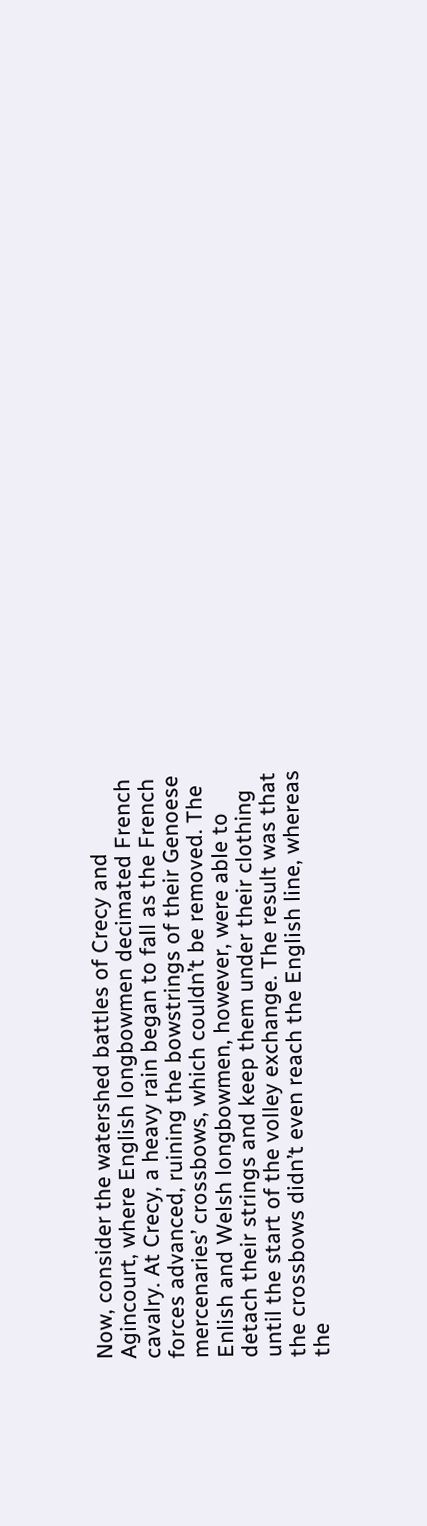Now, consider the watershed battles of Crecy and Agincourt, where English longbowmen decimated French cavalry. At Crecy, a heavy rain began to fall as the French forces advanced, ruining the bowstrings of their Genoese mercenaries’ crossbows, which couldn’t be removed. The Enlish and Welsh longbowmen, however, were able to detach their strings and keep them under their clothing until the start of the volley exchange. The result was that the crossbows didn’t even reach the English line, whereas the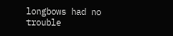longbows had no trouble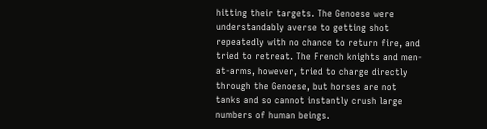hitting their targets. The Genoese were understandably averse to getting shot repeatedly with no chance to return fire, and tried to retreat. The French knights and men-at-arms, however, tried to charge directly through the Genoese, but horses are not tanks and so cannot instantly crush large numbers of human beings.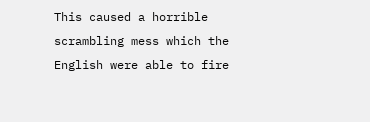This caused a horrible scrambling mess which the English were able to fire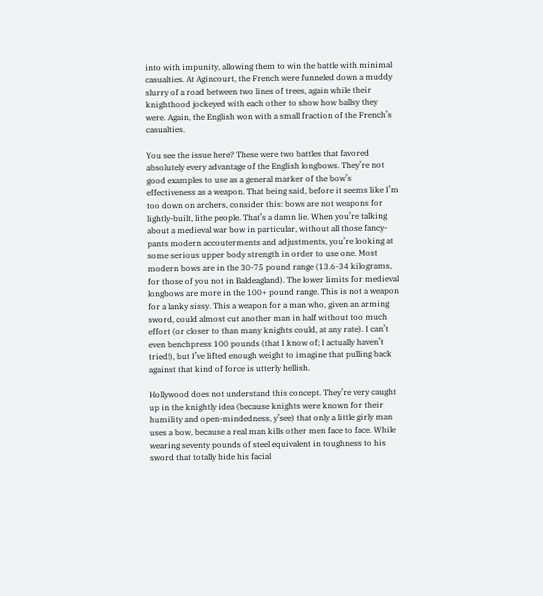into with impunity, allowing them to win the battle with minimal casualties. At Agincourt, the French were funneled down a muddy slurry of a road between two lines of trees, again while their knighthood jockeyed with each other to show how ballsy they were. Again, the English won with a small fraction of the French’s casualties.

You see the issue here? These were two battles that favored absolutely every advantage of the English longbows. They’re not good examples to use as a general marker of the bow’s effectiveness as a weapon. That being said, before it seems like I’m too down on archers, consider this: bows are not weapons for lightly-built, lithe people. That’s a damn lie. When you’re talking about a medieval war bow in particular, without all those fancy-pants modern accouterments and adjustments, you’re looking at some serious upper body strength in order to use one. Most modern bows are in the 30-75 pound range (13.6-34 kilograms, for those of you not in Baldeagland). The lower limits for medieval longbows are more in the 100+ pound range. This is not a weapon for a lanky sissy. This a weapon for a man who, given an arming sword, could almost cut another man in half without too much effort (or closer to than many knights could, at any rate). I can’t even benchpress 100 pounds (that I know of; I actually haven’t tried!), but I’ve lifted enough weight to imagine that pulling back against that kind of force is utterly hellish.

Hollywood does not understand this concept. They’re very caught up in the knightly idea (because knights were known for their humility and open-mindedness, y’see) that only a little girly man uses a bow, because a real man kills other men face to face. While wearing seventy pounds of steel equivalent in toughness to his sword that totally hide his facial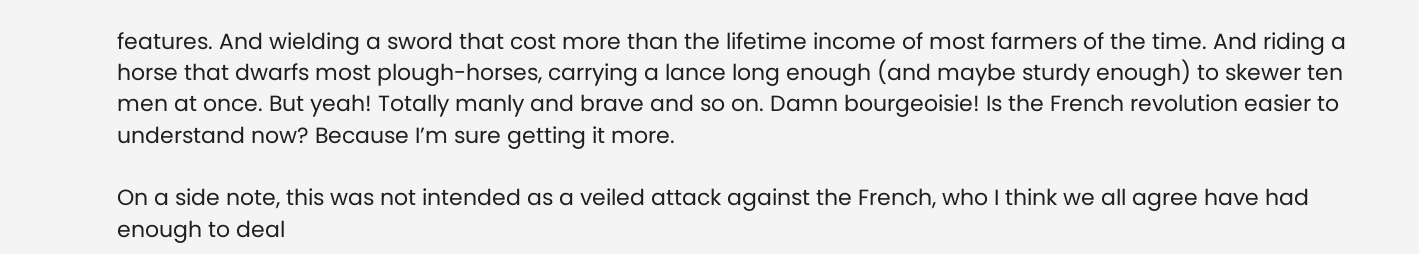features. And wielding a sword that cost more than the lifetime income of most farmers of the time. And riding a horse that dwarfs most plough-horses, carrying a lance long enough (and maybe sturdy enough) to skewer ten men at once. But yeah! Totally manly and brave and so on. Damn bourgeoisie! Is the French revolution easier to understand now? Because I’m sure getting it more.

On a side note, this was not intended as a veiled attack against the French, who I think we all agree have had enough to deal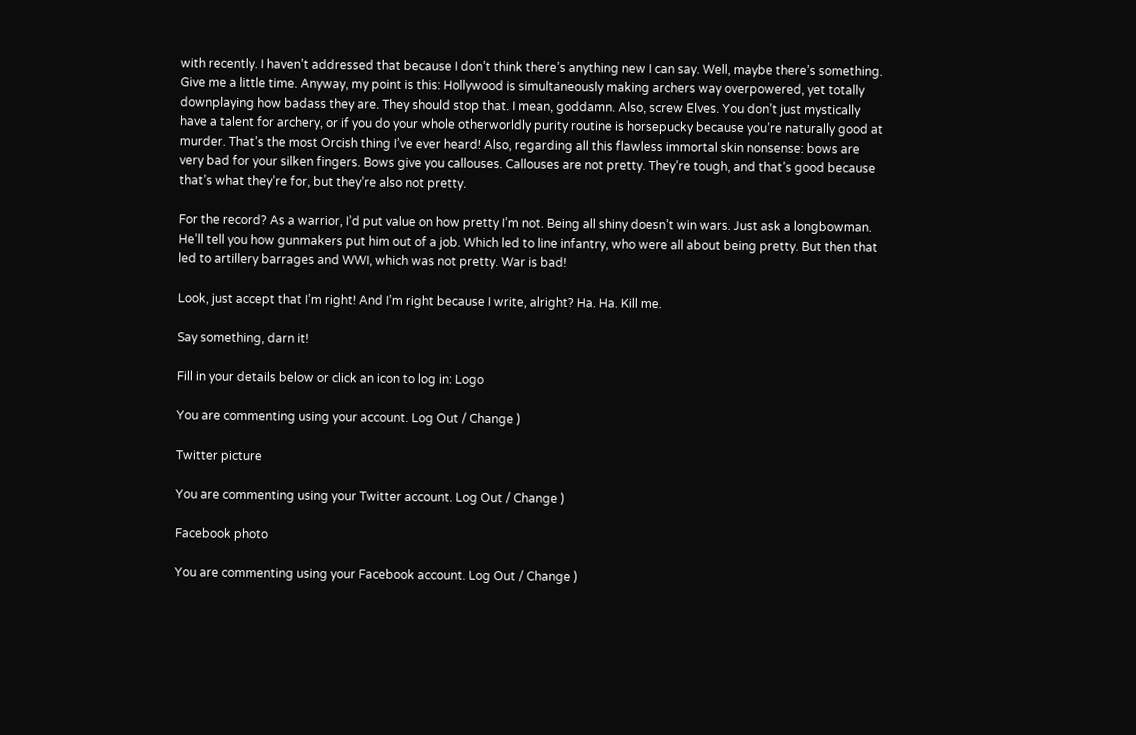with recently. I haven’t addressed that because I don’t think there’s anything new I can say. Well, maybe there’s something. Give me a little time. Anyway, my point is this: Hollywood is simultaneously making archers way overpowered, yet totally downplaying how badass they are. They should stop that. I mean, goddamn. Also, screw Elves. You don’t just mystically have a talent for archery, or if you do your whole otherworldly purity routine is horsepucky because you’re naturally good at murder. That’s the most Orcish thing I’ve ever heard! Also, regarding all this flawless immortal skin nonsense: bows are very bad for your silken fingers. Bows give you callouses. Callouses are not pretty. They’re tough, and that’s good because that’s what they’re for, but they’re also not pretty.

For the record? As a warrior, I’d put value on how pretty I’m not. Being all shiny doesn’t win wars. Just ask a longbowman. He’ll tell you how gunmakers put him out of a job. Which led to line infantry, who were all about being pretty. But then that led to artillery barrages and WWI, which was not pretty. War is bad!

Look, just accept that I’m right! And I’m right because I write, alright? Ha. Ha. Kill me.

Say something, darn it!

Fill in your details below or click an icon to log in: Logo

You are commenting using your account. Log Out / Change )

Twitter picture

You are commenting using your Twitter account. Log Out / Change )

Facebook photo

You are commenting using your Facebook account. Log Out / Change )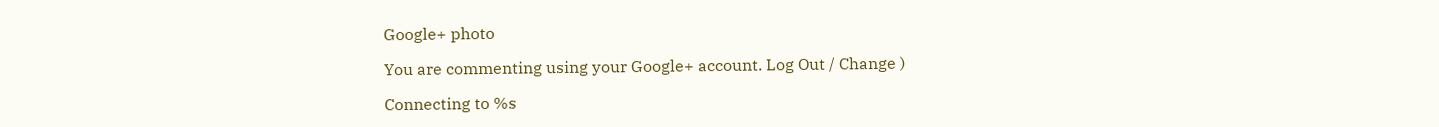Google+ photo

You are commenting using your Google+ account. Log Out / Change )

Connecting to %s